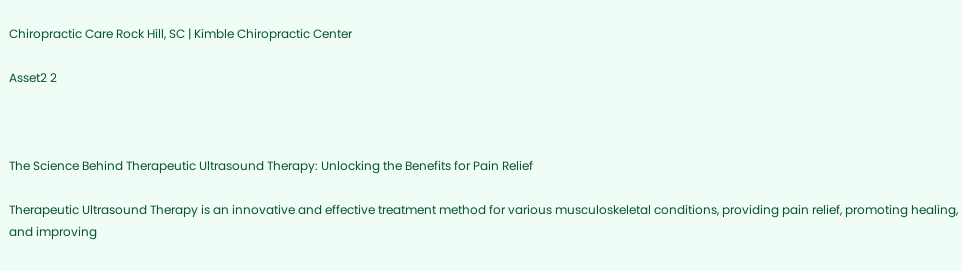Chiropractic Care Rock Hill, SC | Kimble Chiropractic Center

Asset2 2



The Science Behind Therapeutic Ultrasound Therapy: Unlocking the Benefits for Pain Relief

Therapeutic Ultrasound Therapy is an innovative and effective treatment method for various musculoskeletal conditions, providing pain relief, promoting healing, and improving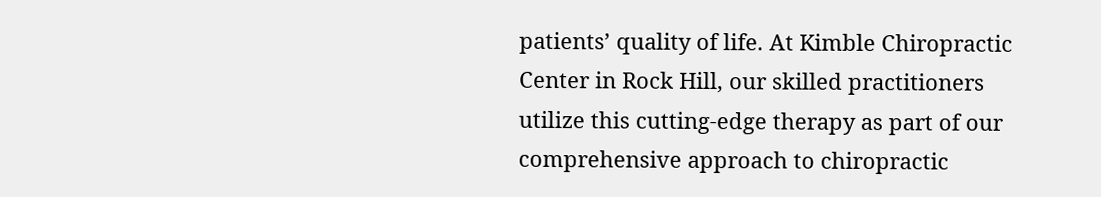patients’ quality of life. At Kimble Chiropractic Center in Rock Hill, our skilled practitioners utilize this cutting-edge therapy as part of our comprehensive approach to chiropractic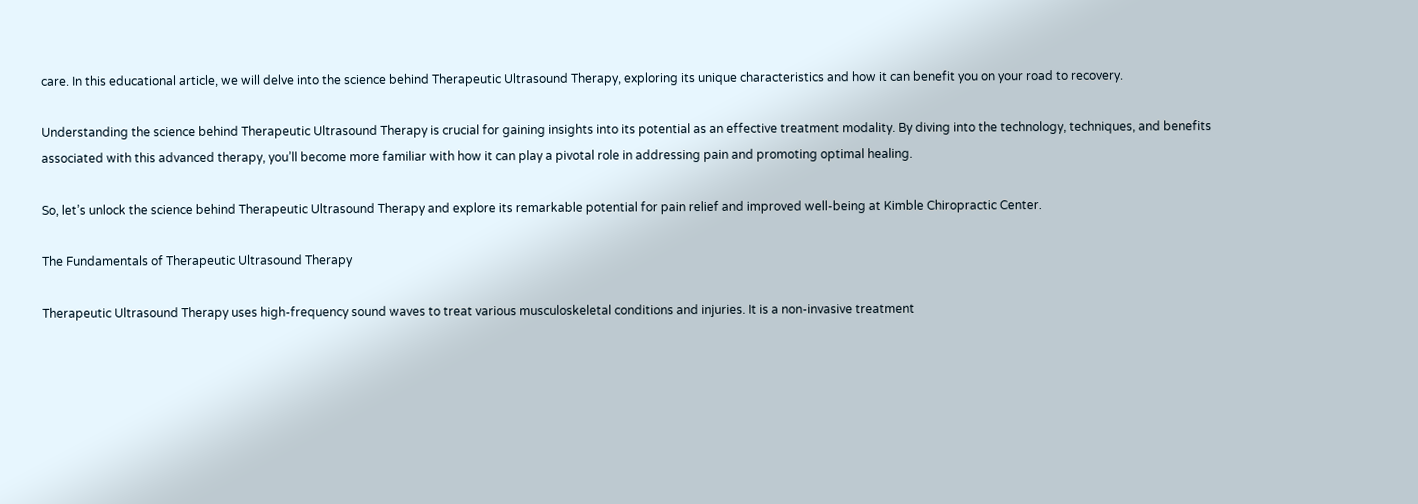care. In this educational article, we will delve into the science behind Therapeutic Ultrasound Therapy, exploring its unique characteristics and how it can benefit you on your road to recovery.

Understanding the science behind Therapeutic Ultrasound Therapy is crucial for gaining insights into its potential as an effective treatment modality. By diving into the technology, techniques, and benefits associated with this advanced therapy, you’ll become more familiar with how it can play a pivotal role in addressing pain and promoting optimal healing.

So, let’s unlock the science behind Therapeutic Ultrasound Therapy and explore its remarkable potential for pain relief and improved well-being at Kimble Chiropractic Center.

The Fundamentals of Therapeutic Ultrasound Therapy

Therapeutic Ultrasound Therapy uses high-frequency sound waves to treat various musculoskeletal conditions and injuries. It is a non-invasive treatment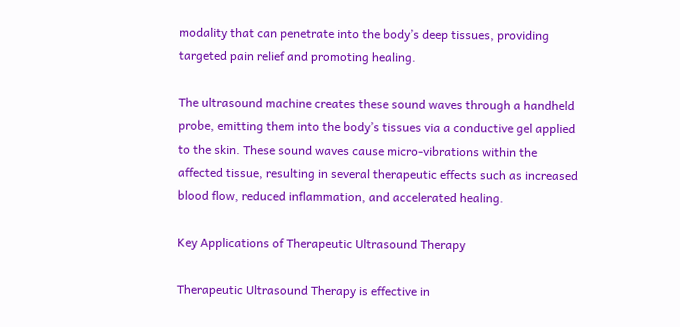modality that can penetrate into the body’s deep tissues, providing targeted pain relief and promoting healing.

The ultrasound machine creates these sound waves through a handheld probe, emitting them into the body’s tissues via a conductive gel applied to the skin. These sound waves cause micro-vibrations within the affected tissue, resulting in several therapeutic effects such as increased blood flow, reduced inflammation, and accelerated healing.

Key Applications of Therapeutic Ultrasound Therapy

Therapeutic Ultrasound Therapy is effective in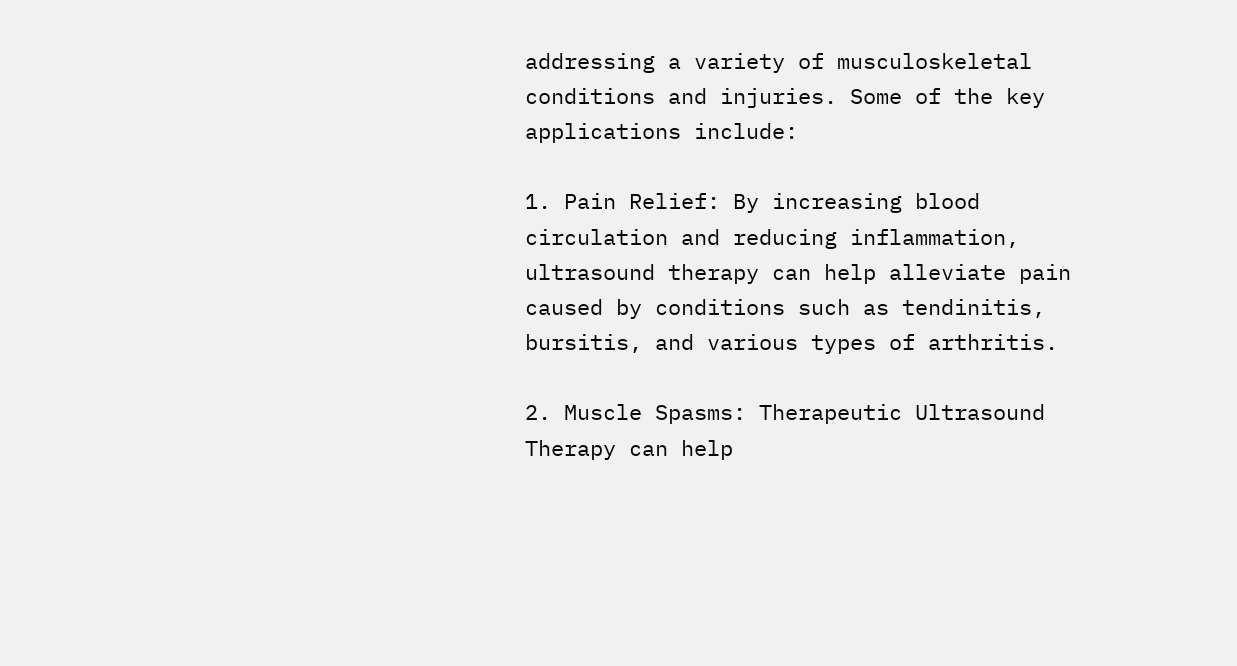addressing a variety of musculoskeletal conditions and injuries. Some of the key applications include:

1. Pain Relief: By increasing blood circulation and reducing inflammation, ultrasound therapy can help alleviate pain caused by conditions such as tendinitis, bursitis, and various types of arthritis.

2. Muscle Spasms: Therapeutic Ultrasound Therapy can help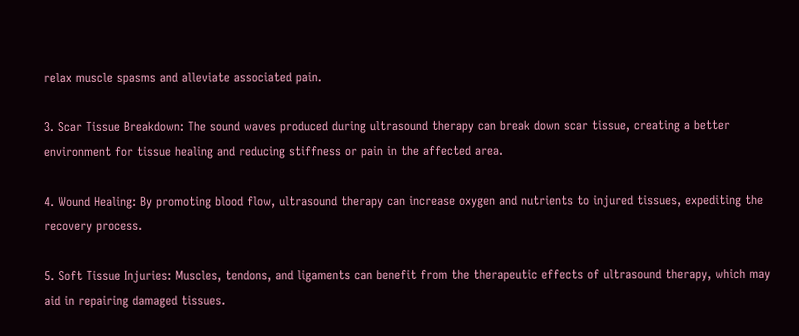relax muscle spasms and alleviate associated pain.

3. Scar Tissue Breakdown: The sound waves produced during ultrasound therapy can break down scar tissue, creating a better environment for tissue healing and reducing stiffness or pain in the affected area.

4. Wound Healing: By promoting blood flow, ultrasound therapy can increase oxygen and nutrients to injured tissues, expediting the recovery process.

5. Soft Tissue Injuries: Muscles, tendons, and ligaments can benefit from the therapeutic effects of ultrasound therapy, which may aid in repairing damaged tissues.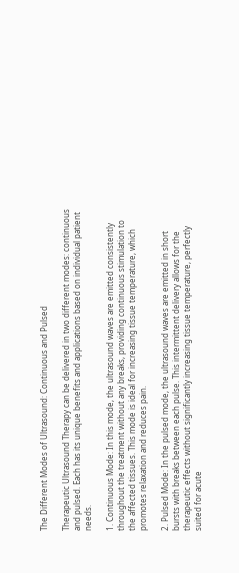The Different Modes of Ultrasound: Continuous and Pulsed

Therapeutic Ultrasound Therapy can be delivered in two different modes: continuous and pulsed. Each has its unique benefits and applications based on individual patient needs.

1. Continuous Mode: In this mode, the ultrasound waves are emitted consistently throughout the treatment without any breaks, providing continuous stimulation to the affected tissues. This mode is ideal for increasing tissue temperature, which promotes relaxation and reduces pain.

2. Pulsed Mode: In the pulsed mode, the ultrasound waves are emitted in short bursts with breaks between each pulse. This intermittent delivery allows for the therapeutic effects without significantly increasing tissue temperature, perfectly suited for acute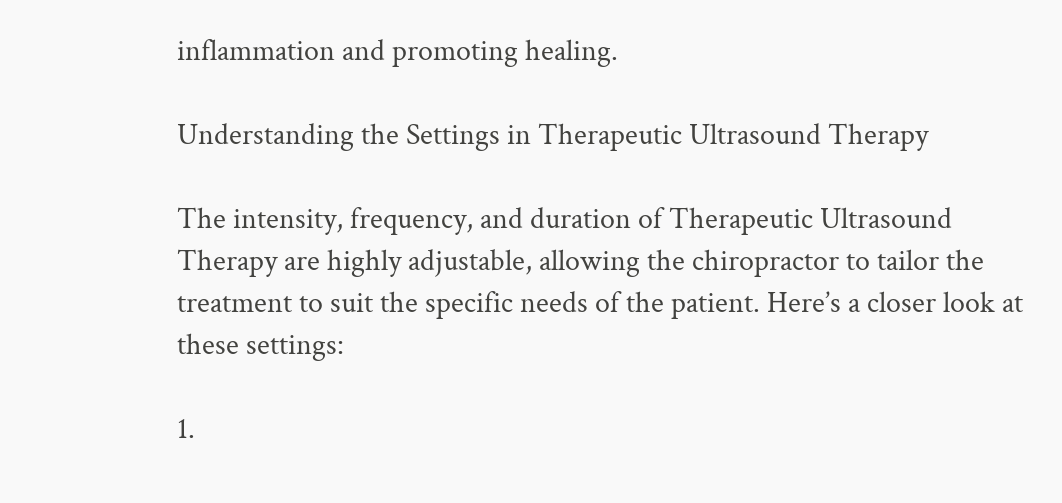inflammation and promoting healing.

Understanding the Settings in Therapeutic Ultrasound Therapy

The intensity, frequency, and duration of Therapeutic Ultrasound Therapy are highly adjustable, allowing the chiropractor to tailor the treatment to suit the specific needs of the patient. Here’s a closer look at these settings:

1.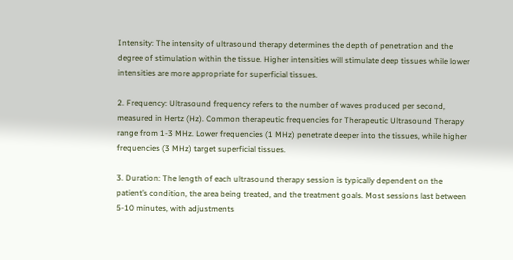Intensity: The intensity of ultrasound therapy determines the depth of penetration and the degree of stimulation within the tissue. Higher intensities will stimulate deep tissues while lower intensities are more appropriate for superficial tissues.

2. Frequency: Ultrasound frequency refers to the number of waves produced per second, measured in Hertz (Hz). Common therapeutic frequencies for Therapeutic Ultrasound Therapy range from 1-3 MHz. Lower frequencies (1 MHz) penetrate deeper into the tissues, while higher frequencies (3 MHz) target superficial tissues.

3. Duration: The length of each ultrasound therapy session is typically dependent on the patient’s condition, the area being treated, and the treatment goals. Most sessions last between 5-10 minutes, with adjustments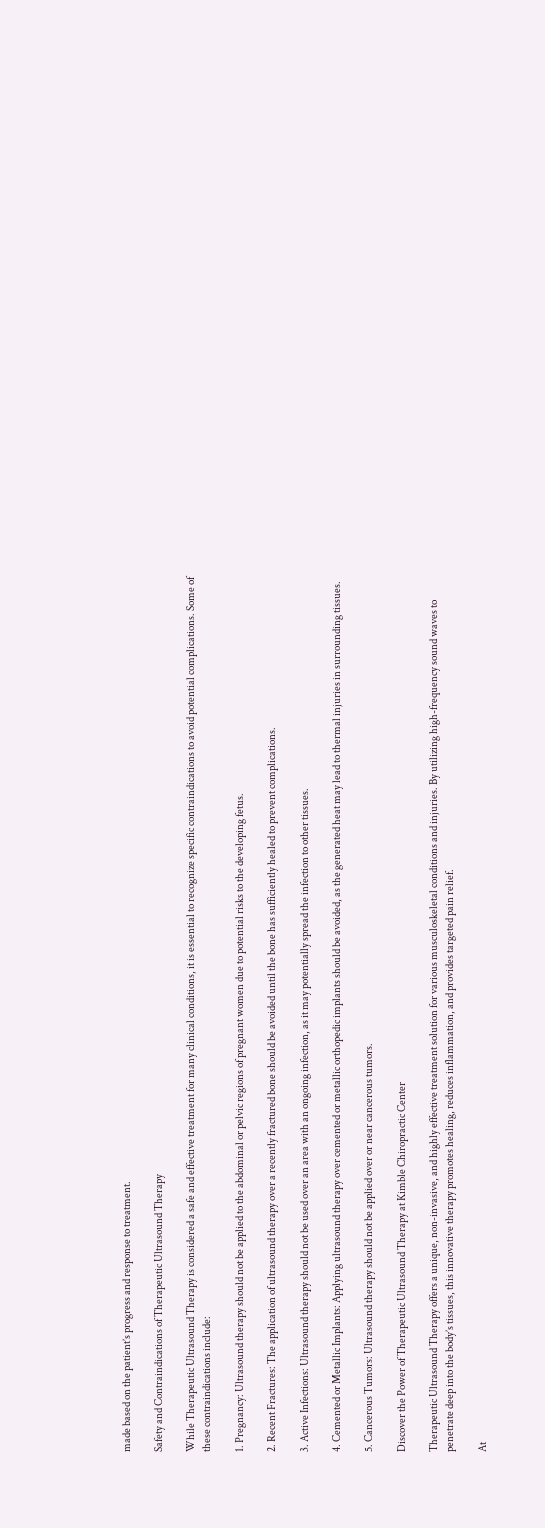made based on the patient’s progress and response to treatment.

Safety and Contraindications of Therapeutic Ultrasound Therapy

While Therapeutic Ultrasound Therapy is considered a safe and effective treatment for many clinical conditions, it is essential to recognize specific contraindications to avoid potential complications. Some of these contraindications include:

1. Pregnancy: Ultrasound therapy should not be applied to the abdominal or pelvic regions of pregnant women due to potential risks to the developing fetus.

2. Recent Fractures: The application of ultrasound therapy over a recently fractured bone should be avoided until the bone has sufficiently healed to prevent complications.

3. Active Infections: Ultrasound therapy should not be used over an area with an ongoing infection, as it may potentially spread the infection to other tissues.

4. Cemented or Metallic Implants: Applying ultrasound therapy over cemented or metallic orthopedic implants should be avoided, as the generated heat may lead to thermal injuries in surrounding tissues.

5. Cancerous Tumors: Ultrasound therapy should not be applied over or near cancerous tumors.

Discover the Power of Therapeutic Ultrasound Therapy at Kimble Chiropractic Center

Therapeutic Ultrasound Therapy offers a unique, non-invasive, and highly effective treatment solution for various musculoskeletal conditions and injuries. By utilizing high-frequency sound waves to penetrate deep into the body’s tissues, this innovative therapy promotes healing, reduces inflammation, and provides targeted pain relief.

At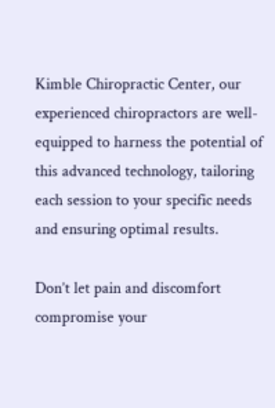Kimble Chiropractic Center, our experienced chiropractors are well-equipped to harness the potential of this advanced technology, tailoring each session to your specific needs and ensuring optimal results.

Don’t let pain and discomfort compromise your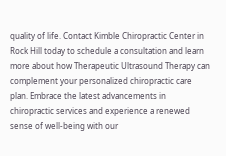quality of life. Contact Kimble Chiropractic Center in Rock Hill today to schedule a consultation and learn more about how Therapeutic Ultrasound Therapy can complement your personalized chiropractic care plan. Embrace the latest advancements in chiropractic services and experience a renewed sense of well-being with our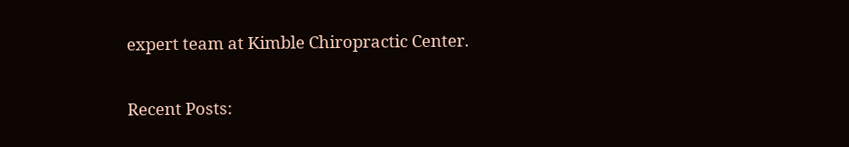expert team at Kimble Chiropractic Center.

Recent Posts: